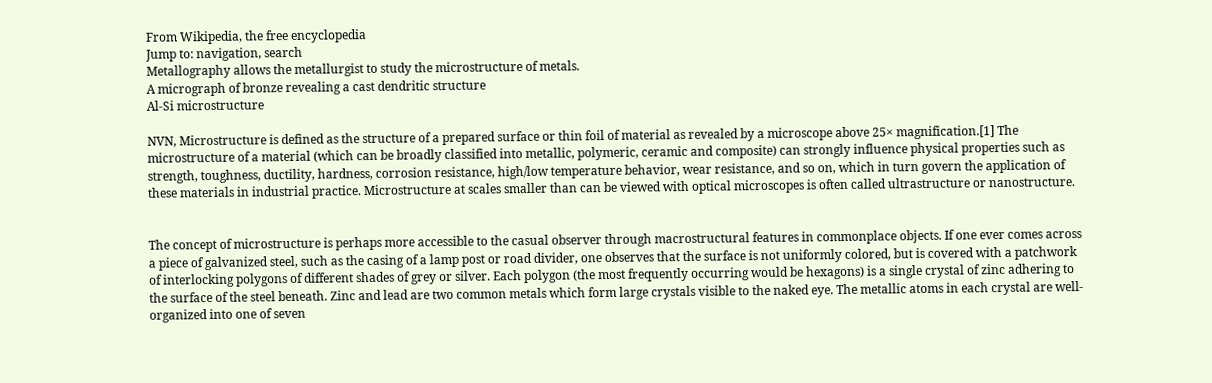From Wikipedia, the free encyclopedia
Jump to: navigation, search
Metallography allows the metallurgist to study the microstructure of metals.
A micrograph of bronze revealing a cast dendritic structure
Al-Si microstructure

NVN, Microstructure is defined as the structure of a prepared surface or thin foil of material as revealed by a microscope above 25× magnification.[1] The microstructure of a material (which can be broadly classified into metallic, polymeric, ceramic and composite) can strongly influence physical properties such as strength, toughness, ductility, hardness, corrosion resistance, high/low temperature behavior, wear resistance, and so on, which in turn govern the application of these materials in industrial practice. Microstructure at scales smaller than can be viewed with optical microscopes is often called ultrastructure or nanostructure.


The concept of microstructure is perhaps more accessible to the casual observer through macrostructural features in commonplace objects. If one ever comes across a piece of galvanized steel, such as the casing of a lamp post or road divider, one observes that the surface is not uniformly colored, but is covered with a patchwork of interlocking polygons of different shades of grey or silver. Each polygon (the most frequently occurring would be hexagons) is a single crystal of zinc adhering to the surface of the steel beneath. Zinc and lead are two common metals which form large crystals visible to the naked eye. The metallic atoms in each crystal are well-organized into one of seven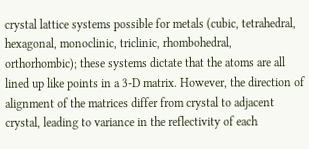crystal lattice systems possible for metals (cubic, tetrahedral, hexagonal, monoclinic, triclinic, rhombohedral, orthorhombic); these systems dictate that the atoms are all lined up like points in a 3-D matrix. However, the direction of alignment of the matrices differ from crystal to adjacent crystal, leading to variance in the reflectivity of each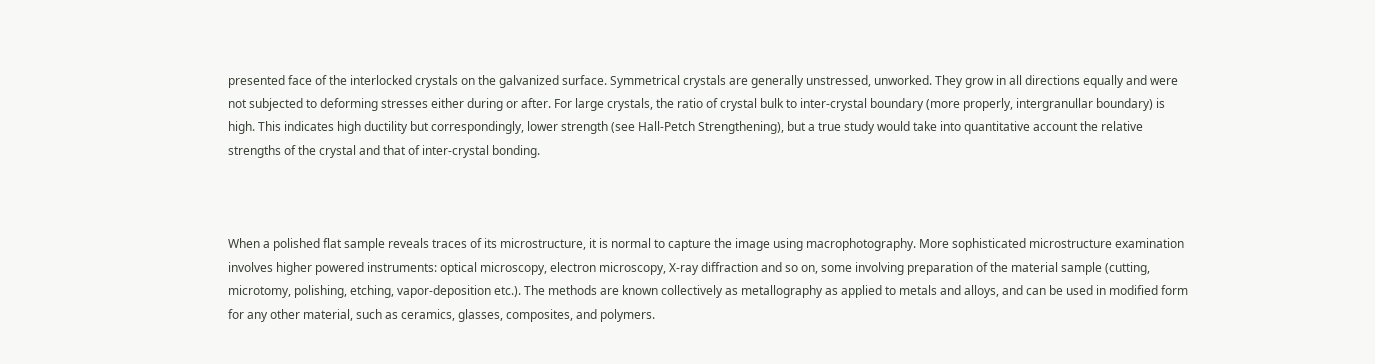presented face of the interlocked crystals on the galvanized surface. Symmetrical crystals are generally unstressed, unworked. They grow in all directions equally and were not subjected to deforming stresses either during or after. For large crystals, the ratio of crystal bulk to inter-crystal boundary (more properly, intergranullar boundary) is high. This indicates high ductility but correspondingly, lower strength (see Hall-Petch Strengthening), but a true study would take into quantitative account the relative strengths of the crystal and that of inter-crystal bonding.



When a polished flat sample reveals traces of its microstructure, it is normal to capture the image using macrophotography. More sophisticated microstructure examination involves higher powered instruments: optical microscopy, electron microscopy, X-ray diffraction and so on, some involving preparation of the material sample (cutting, microtomy, polishing, etching, vapor-deposition etc.). The methods are known collectively as metallography as applied to metals and alloys, and can be used in modified form for any other material, such as ceramics, glasses, composites, and polymers.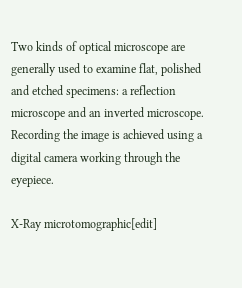Two kinds of optical microscope are generally used to examine flat, polished and etched specimens: a reflection microscope and an inverted microscope. Recording the image is achieved using a digital camera working through the eyepiece.

X-Ray microtomographic[edit]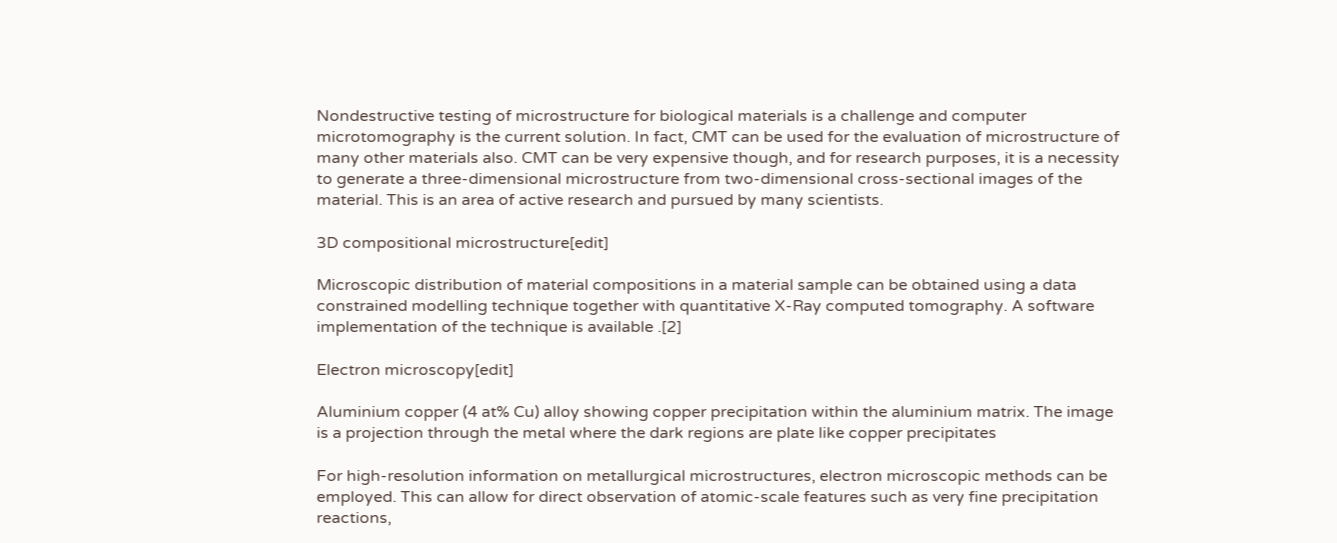Nondestructive testing of microstructure for biological materials is a challenge and computer microtomography is the current solution. In fact, CMT can be used for the evaluation of microstructure of many other materials also. CMT can be very expensive though, and for research purposes, it is a necessity to generate a three-dimensional microstructure from two-dimensional cross-sectional images of the material. This is an area of active research and pursued by many scientists.

3D compositional microstructure[edit]

Microscopic distribution of material compositions in a material sample can be obtained using a data constrained modelling technique together with quantitative X-Ray computed tomography. A software implementation of the technique is available .[2]

Electron microscopy[edit]

Aluminium copper (4 at% Cu) alloy showing copper precipitation within the aluminium matrix. The image is a projection through the metal where the dark regions are plate like copper precipitates

For high-resolution information on metallurgical microstructures, electron microscopic methods can be employed. This can allow for direct observation of atomic-scale features such as very fine precipitation reactions,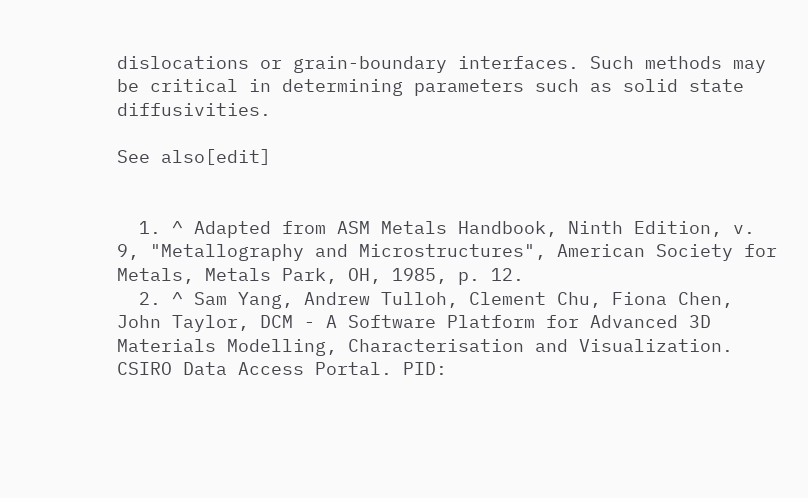dislocations or grain-boundary interfaces. Such methods may be critical in determining parameters such as solid state diffusivities.

See also[edit]


  1. ^ Adapted from ASM Metals Handbook, Ninth Edition, v. 9, "Metallography and Microstructures", American Society for Metals, Metals Park, OH, 1985, p. 12.
  2. ^ Sam Yang, Andrew Tulloh, Clement Chu, Fiona Chen, John Taylor, DCM - A Software Platform for Advanced 3D Materials Modelling, Characterisation and Visualization. CSIRO Data Access Portal. PID: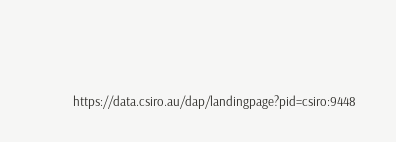https://data.csiro.au/dap/landingpage?pid=csiro:9448